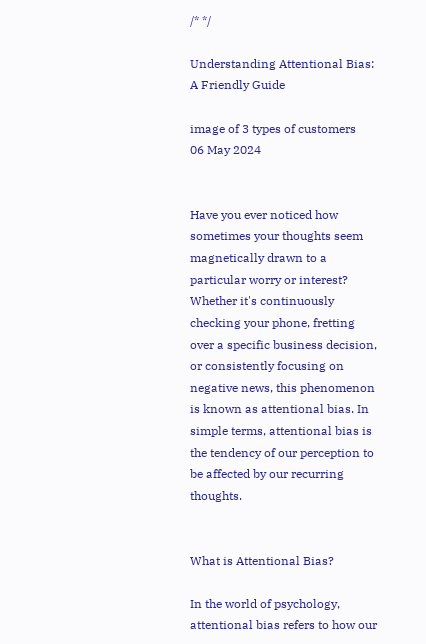/* */

Understanding Attentional Bias: A Friendly Guide

image of 3 types of customers
06 May 2024


Have you ever noticed how sometimes your thoughts seem magnetically drawn to a particular worry or interest? Whether it's continuously checking your phone, fretting over a specific business decision, or consistently focusing on negative news, this phenomenon is known as attentional bias. In simple terms, attentional bias is the tendency of our perception to be affected by our recurring thoughts.


What is Attentional Bias?

In the world of psychology, attentional bias refers to how our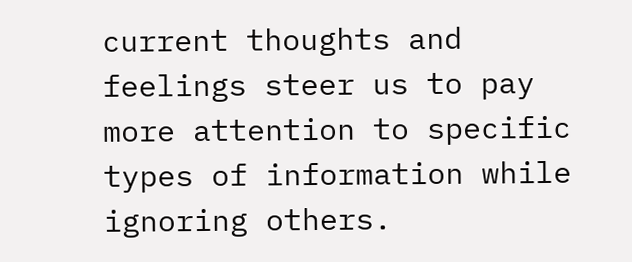current thoughts and feelings steer us to pay more attention to specific types of information while ignoring others.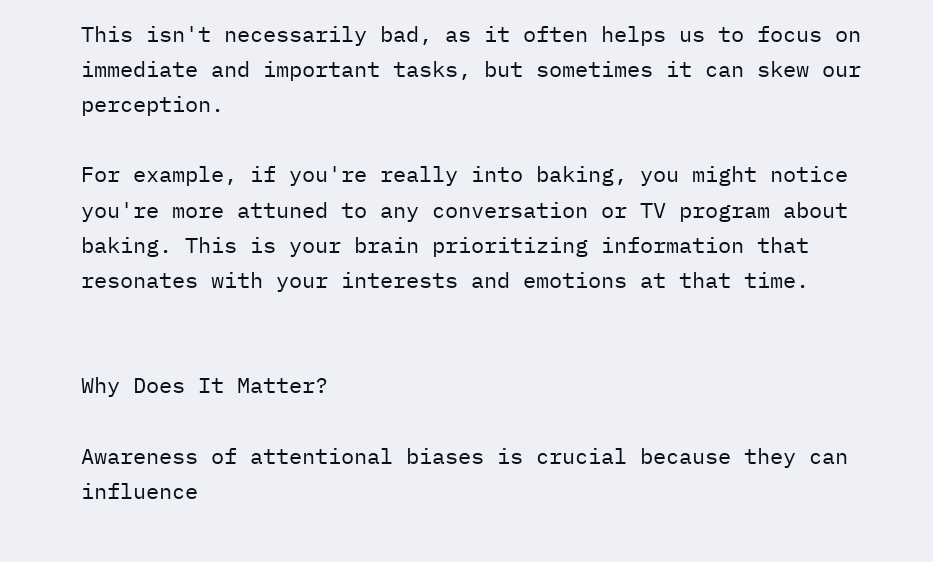This isn't necessarily bad, as it often helps us to focus on immediate and important tasks, but sometimes it can skew our perception.

For example, if you're really into baking, you might notice you're more attuned to any conversation or TV program about baking. This is your brain prioritizing information that resonates with your interests and emotions at that time.


Why Does It Matter?

Awareness of attentional biases is crucial because they can influence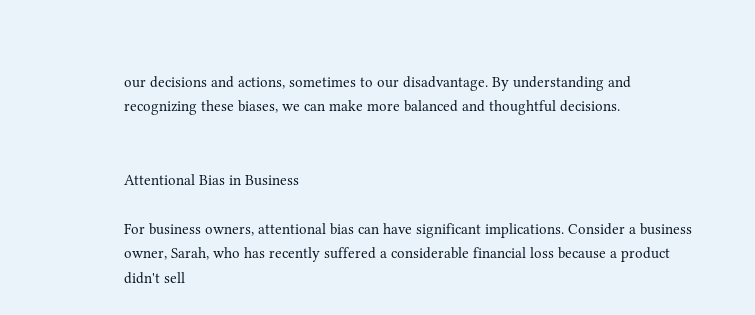our decisions and actions, sometimes to our disadvantage. By understanding and recognizing these biases, we can make more balanced and thoughtful decisions.


Attentional Bias in Business

For business owners, attentional bias can have significant implications. Consider a business owner, Sarah, who has recently suffered a considerable financial loss because a product didn't sell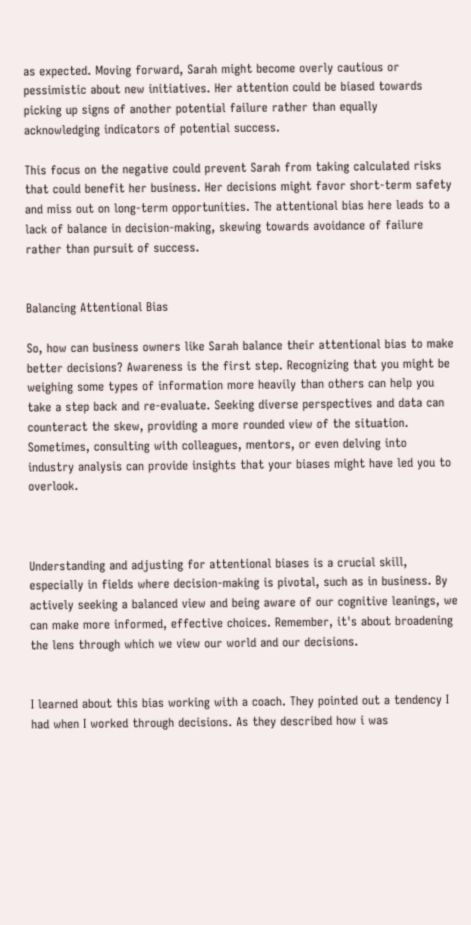as expected. Moving forward, Sarah might become overly cautious or pessimistic about new initiatives. Her attention could be biased towards picking up signs of another potential failure rather than equally acknowledging indicators of potential success.

This focus on the negative could prevent Sarah from taking calculated risks that could benefit her business. Her decisions might favor short-term safety and miss out on long-term opportunities. The attentional bias here leads to a lack of balance in decision-making, skewing towards avoidance of failure rather than pursuit of success.


Balancing Attentional Bias

So, how can business owners like Sarah balance their attentional bias to make better decisions? Awareness is the first step. Recognizing that you might be weighing some types of information more heavily than others can help you take a step back and re-evaluate. Seeking diverse perspectives and data can counteract the skew, providing a more rounded view of the situation. Sometimes, consulting with colleagues, mentors, or even delving into industry analysis can provide insights that your biases might have led you to overlook.



Understanding and adjusting for attentional biases is a crucial skill, especially in fields where decision-making is pivotal, such as in business. By actively seeking a balanced view and being aware of our cognitive leanings, we can make more informed, effective choices. Remember, it's about broadening the lens through which we view our world and our decisions.


I learned about this bias working with a coach. They pointed out a tendency I had when I worked through decisions. As they described how i was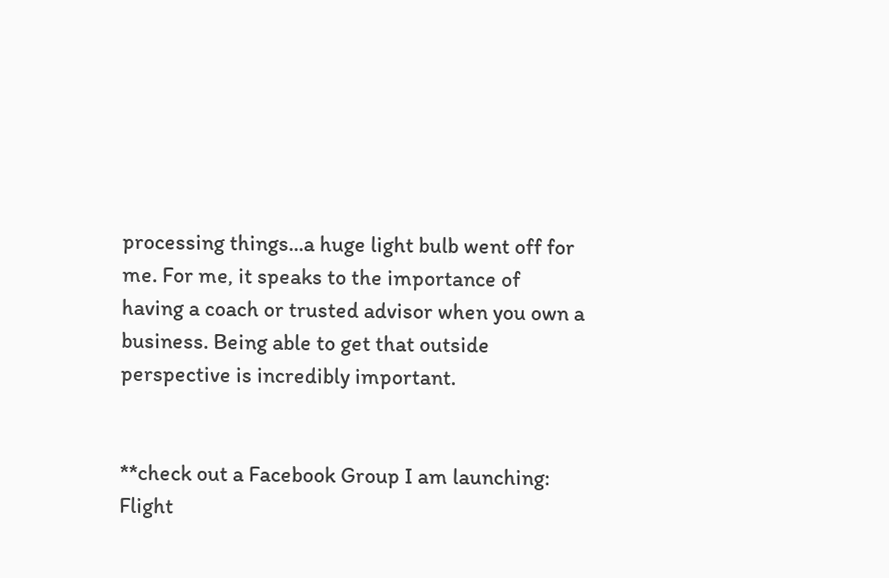processing things...a huge light bulb went off for me. For me, it speaks to the importance of having a coach or trusted advisor when you own a business. Being able to get that outside perspective is incredibly important.


**check out a Facebook Group I am launching: Flight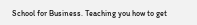School for Business. Teaching you how to get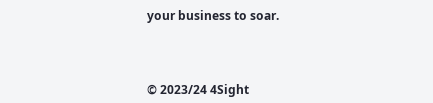your business to soar.



© 2023/24 4Sight